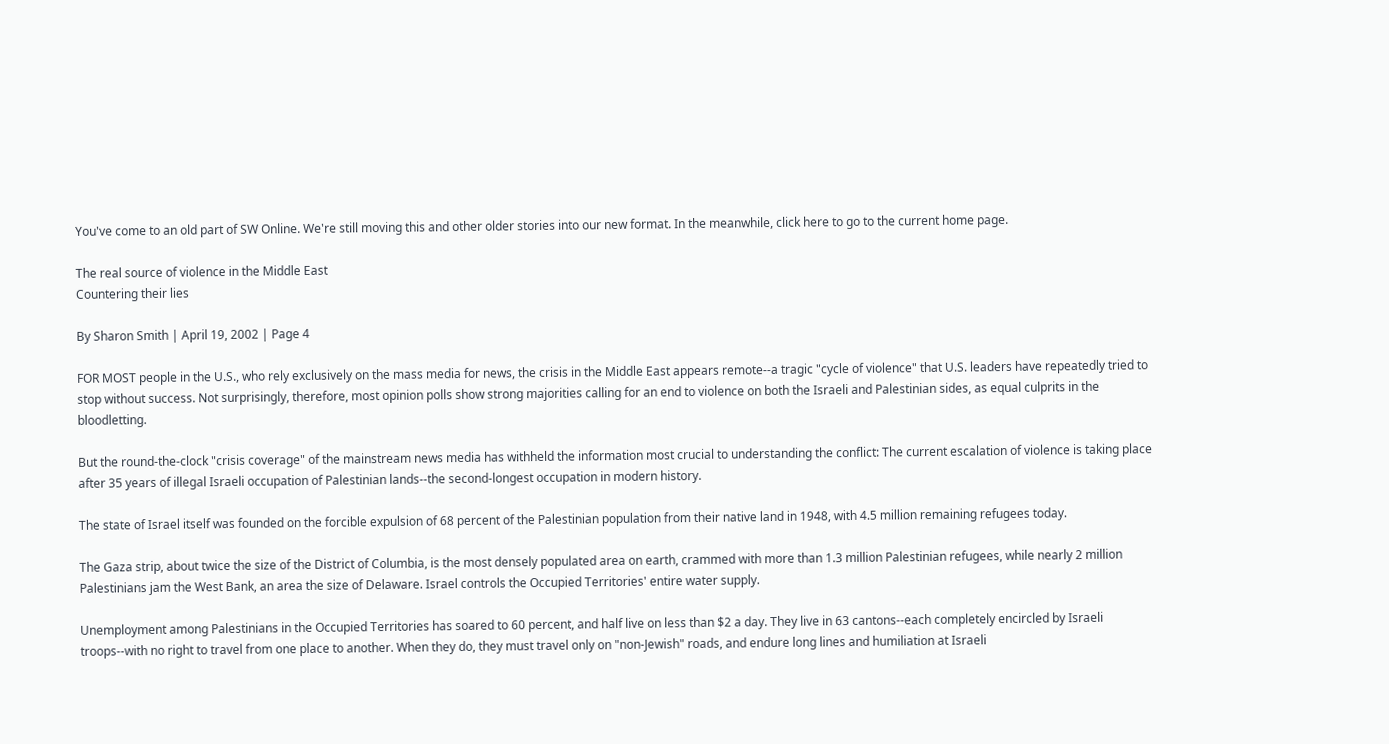You've come to an old part of SW Online. We're still moving this and other older stories into our new format. In the meanwhile, click here to go to the current home page.

The real source of violence in the Middle East
Countering their lies

By Sharon Smith | April 19, 2002 | Page 4

FOR MOST people in the U.S., who rely exclusively on the mass media for news, the crisis in the Middle East appears remote--a tragic "cycle of violence" that U.S. leaders have repeatedly tried to stop without success. Not surprisingly, therefore, most opinion polls show strong majorities calling for an end to violence on both the Israeli and Palestinian sides, as equal culprits in the bloodletting.

But the round-the-clock "crisis coverage" of the mainstream news media has withheld the information most crucial to understanding the conflict: The current escalation of violence is taking place after 35 years of illegal Israeli occupation of Palestinian lands--the second-longest occupation in modern history.

The state of Israel itself was founded on the forcible expulsion of 68 percent of the Palestinian population from their native land in 1948, with 4.5 million remaining refugees today.

The Gaza strip, about twice the size of the District of Columbia, is the most densely populated area on earth, crammed with more than 1.3 million Palestinian refugees, while nearly 2 million Palestinians jam the West Bank, an area the size of Delaware. Israel controls the Occupied Territories' entire water supply.

Unemployment among Palestinians in the Occupied Territories has soared to 60 percent, and half live on less than $2 a day. They live in 63 cantons--each completely encircled by Israeli troops--with no right to travel from one place to another. When they do, they must travel only on "non-Jewish" roads, and endure long lines and humiliation at Israeli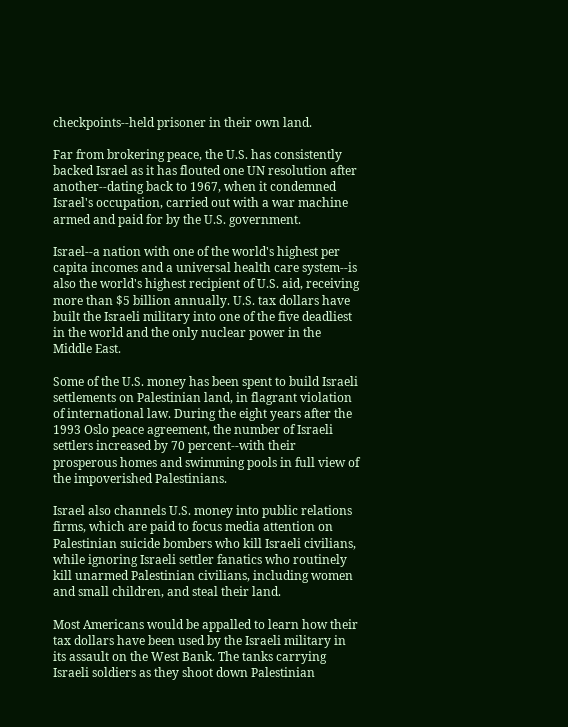checkpoints--held prisoner in their own land.

Far from brokering peace, the U.S. has consistently backed Israel as it has flouted one UN resolution after another--dating back to 1967, when it condemned Israel's occupation, carried out with a war machine armed and paid for by the U.S. government.

Israel--a nation with one of the world's highest per capita incomes and a universal health care system--is also the world's highest recipient of U.S. aid, receiving more than $5 billion annually. U.S. tax dollars have built the Israeli military into one of the five deadliest in the world and the only nuclear power in the Middle East.

Some of the U.S. money has been spent to build Israeli settlements on Palestinian land, in flagrant violation of international law. During the eight years after the 1993 Oslo peace agreement, the number of Israeli settlers increased by 70 percent--with their prosperous homes and swimming pools in full view of the impoverished Palestinians.

Israel also channels U.S. money into public relations firms, which are paid to focus media attention on Palestinian suicide bombers who kill Israeli civilians, while ignoring Israeli settler fanatics who routinely kill unarmed Palestinian civilians, including women and small children, and steal their land.

Most Americans would be appalled to learn how their tax dollars have been used by the Israeli military in its assault on the West Bank. The tanks carrying Israeli soldiers as they shoot down Palestinian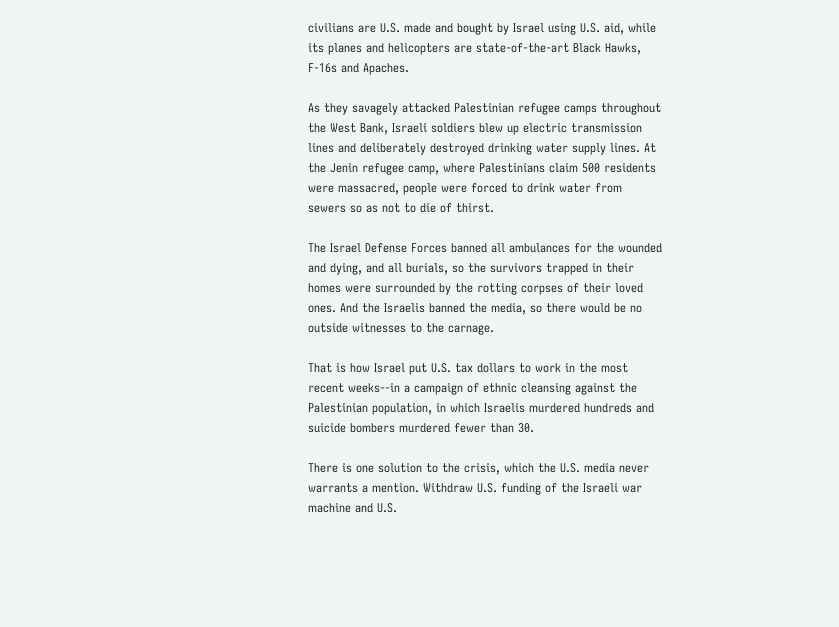civilians are U.S. made and bought by Israel using U.S. aid, while its planes and helicopters are state-of-the-art Black Hawks, F-16s and Apaches.

As they savagely attacked Palestinian refugee camps throughout the West Bank, Israeli soldiers blew up electric transmission lines and deliberately destroyed drinking water supply lines. At the Jenin refugee camp, where Palestinians claim 500 residents were massacred, people were forced to drink water from sewers so as not to die of thirst.

The Israel Defense Forces banned all ambulances for the wounded and dying, and all burials, so the survivors trapped in their homes were surrounded by the rotting corpses of their loved ones. And the Israelis banned the media, so there would be no outside witnesses to the carnage.

That is how Israel put U.S. tax dollars to work in the most recent weeks--in a campaign of ethnic cleansing against the Palestinian population, in which Israelis murdered hundreds and suicide bombers murdered fewer than 30.

There is one solution to the crisis, which the U.S. media never warrants a mention. Withdraw U.S. funding of the Israeli war machine and U.S.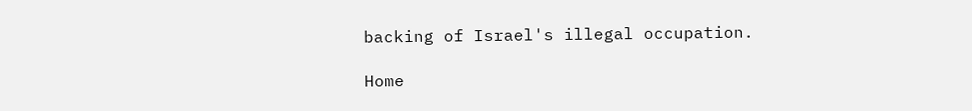backing of Israel's illegal occupation.

Home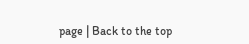page | Back to the top